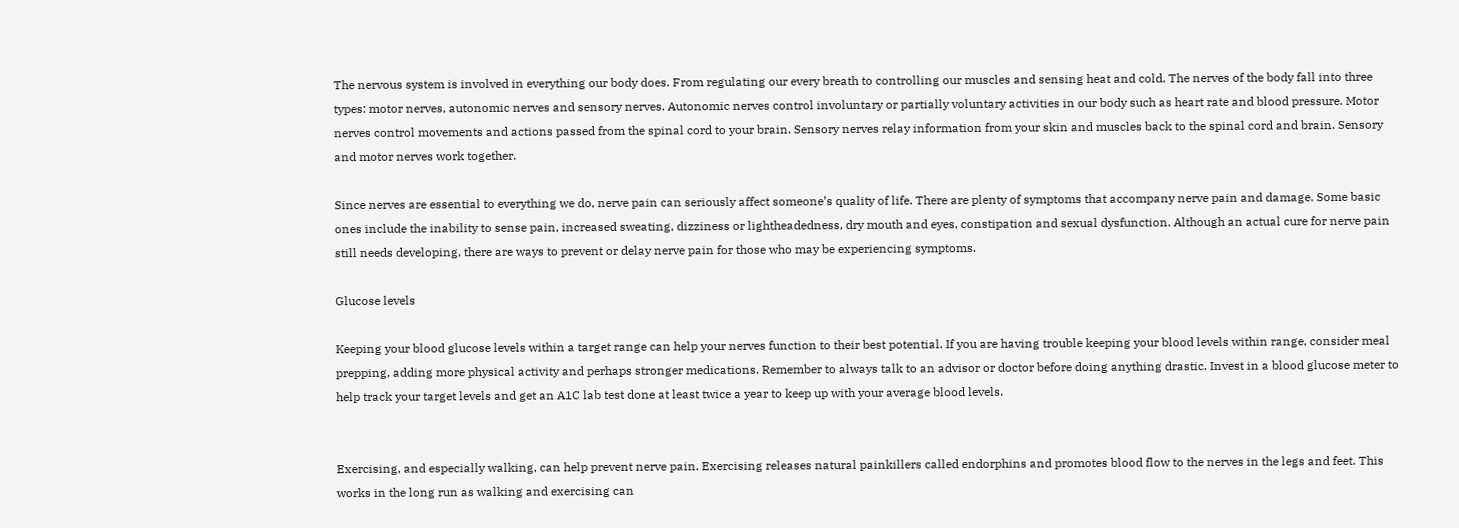The nervous system is involved in everything our body does. From regulating our every breath to controlling our muscles and sensing heat and cold. The nerves of the body fall into three types: motor nerves, autonomic nerves and sensory nerves. Autonomic nerves control involuntary or partially voluntary activities in our body such as heart rate and blood pressure. Motor nerves control movements and actions passed from the spinal cord to your brain. Sensory nerves relay information from your skin and muscles back to the spinal cord and brain. Sensory and motor nerves work together.

Since nerves are essential to everything we do, nerve pain can seriously affect someone’s quality of life. There are plenty of symptoms that accompany nerve pain and damage. Some basic ones include the inability to sense pain, increased sweating, dizziness or lightheadedness, dry mouth and eyes, constipation and sexual dysfunction. Although an actual cure for nerve pain still needs developing, there are ways to prevent or delay nerve pain for those who may be experiencing symptoms.

Glucose levels

Keeping your blood glucose levels within a target range can help your nerves function to their best potential. If you are having trouble keeping your blood levels within range, consider meal prepping, adding more physical activity and perhaps stronger medications. Remember to always talk to an advisor or doctor before doing anything drastic. Invest in a blood glucose meter to help track your target levels and get an A1C lab test done at least twice a year to keep up with your average blood levels.


Exercising, and especially walking, can help prevent nerve pain. Exercising releases natural painkillers called endorphins and promotes blood flow to the nerves in the legs and feet. This works in the long run as walking and exercising can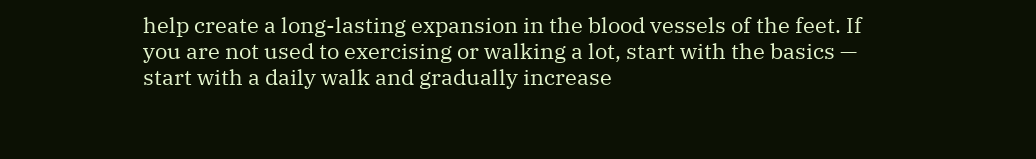help create a long-lasting expansion in the blood vessels of the feet. If you are not used to exercising or walking a lot, start with the basics — start with a daily walk and gradually increase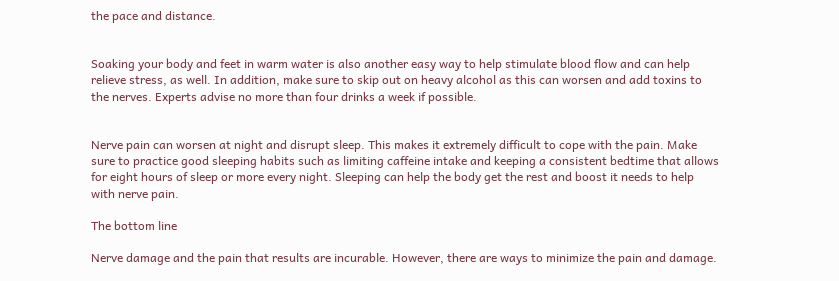the pace and distance.


Soaking your body and feet in warm water is also another easy way to help stimulate blood flow and can help relieve stress, as well. In addition, make sure to skip out on heavy alcohol as this can worsen and add toxins to the nerves. Experts advise no more than four drinks a week if possible.


Nerve pain can worsen at night and disrupt sleep. This makes it extremely difficult to cope with the pain. Make sure to practice good sleeping habits such as limiting caffeine intake and keeping a consistent bedtime that allows for eight hours of sleep or more every night. Sleeping can help the body get the rest and boost it needs to help with nerve pain.

The bottom line

Nerve damage and the pain that results are incurable. However, there are ways to minimize the pain and damage.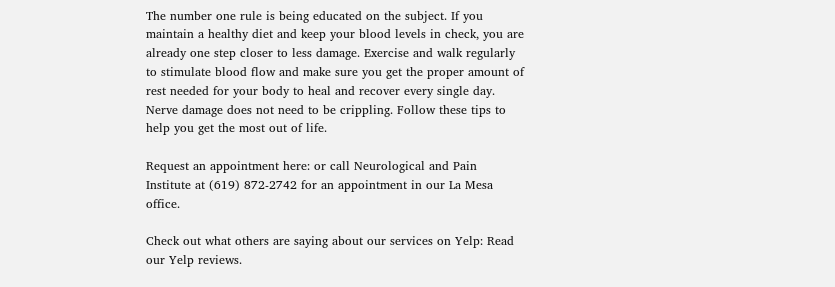The number one rule is being educated on the subject. If you maintain a healthy diet and keep your blood levels in check, you are already one step closer to less damage. Exercise and walk regularly to stimulate blood flow and make sure you get the proper amount of rest needed for your body to heal and recover every single day. Nerve damage does not need to be crippling. Follow these tips to help you get the most out of life.

Request an appointment here: or call Neurological and Pain Institute at (619) 872-2742 for an appointment in our La Mesa office.

Check out what others are saying about our services on Yelp: Read our Yelp reviews.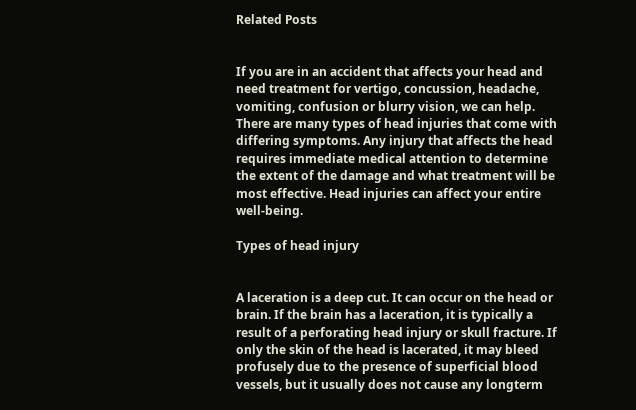Related Posts


If you are in an accident that affects your head and need treatment for vertigo, concussion, headache, vomiting, confusion or blurry vision, we can help. There are many types of head injuries that come with differing symptoms. Any injury that affects the head requires immediate medical attention to determine the extent of the damage and what treatment will be most effective. Head injuries can affect your entire well-being.

Types of head injury


A laceration is a deep cut. It can occur on the head or brain. If the brain has a laceration, it is typically a result of a perforating head injury or skull fracture. If only the skin of the head is lacerated, it may bleed profusely due to the presence of superficial blood vessels, but it usually does not cause any longterm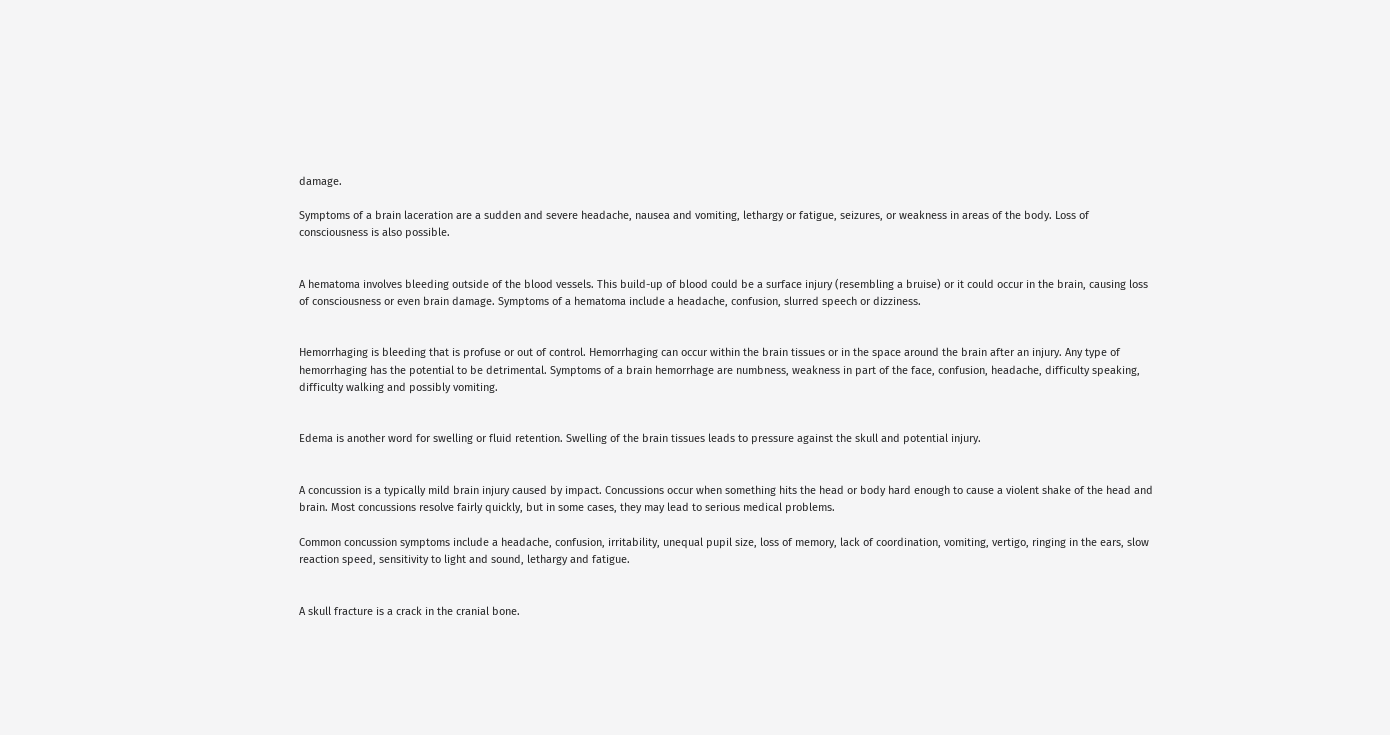damage.

Symptoms of a brain laceration are a sudden and severe headache, nausea and vomiting, lethargy or fatigue, seizures, or weakness in areas of the body. Loss of consciousness is also possible.


A hematoma involves bleeding outside of the blood vessels. This build-up of blood could be a surface injury (resembling a bruise) or it could occur in the brain, causing loss of consciousness or even brain damage. Symptoms of a hematoma include a headache, confusion, slurred speech or dizziness.


Hemorrhaging is bleeding that is profuse or out of control. Hemorrhaging can occur within the brain tissues or in the space around the brain after an injury. Any type of hemorrhaging has the potential to be detrimental. Symptoms of a brain hemorrhage are numbness, weakness in part of the face, confusion, headache, difficulty speaking, difficulty walking and possibly vomiting.


Edema is another word for swelling or fluid retention. Swelling of the brain tissues leads to pressure against the skull and potential injury.


A concussion is a typically mild brain injury caused by impact. Concussions occur when something hits the head or body hard enough to cause a violent shake of the head and brain. Most concussions resolve fairly quickly, but in some cases, they may lead to serious medical problems.

Common concussion symptoms include a headache, confusion, irritability, unequal pupil size, loss of memory, lack of coordination, vomiting, vertigo, ringing in the ears, slow reaction speed, sensitivity to light and sound, lethargy and fatigue.


A skull fracture is a crack in the cranial bone.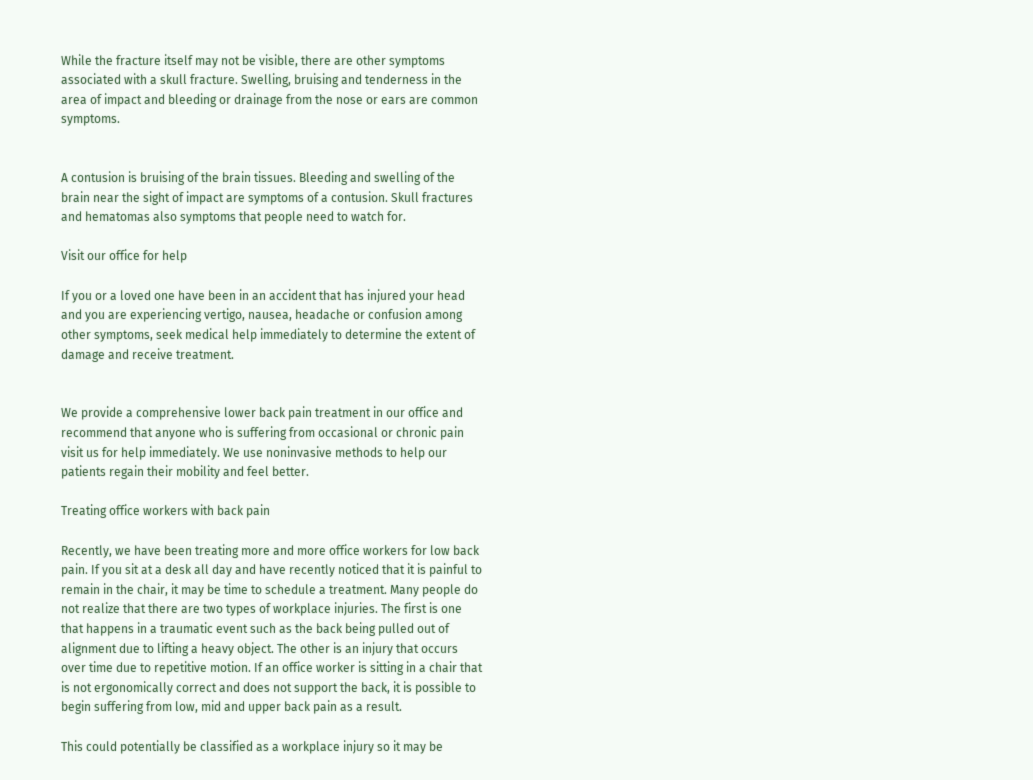While the fracture itself may not be visible, there are other symptoms associated with a skull fracture. Swelling, bruising and tenderness in the area of impact and bleeding or drainage from the nose or ears are common symptoms.


A contusion is bruising of the brain tissues. Bleeding and swelling of the brain near the sight of impact are symptoms of a contusion. Skull fractures and hematomas also symptoms that people need to watch for.

Visit our office for help

If you or a loved one have been in an accident that has injured your head and you are experiencing vertigo, nausea, headache or confusion among other symptoms, seek medical help immediately to determine the extent of damage and receive treatment.


We provide a comprehensive lower back pain treatment in our office and recommend that anyone who is suffering from occasional or chronic pain visit us for help immediately. We use noninvasive methods to help our patients regain their mobility and feel better.

Treating office workers with back pain

Recently, we have been treating more and more office workers for low back pain. If you sit at a desk all day and have recently noticed that it is painful to remain in the chair, it may be time to schedule a treatment. Many people do not realize that there are two types of workplace injuries. The first is one that happens in a traumatic event such as the back being pulled out of alignment due to lifting a heavy object. The other is an injury that occurs over time due to repetitive motion. If an office worker is sitting in a chair that is not ergonomically correct and does not support the back, it is possible to begin suffering from low, mid and upper back pain as a result.

This could potentially be classified as a workplace injury so it may be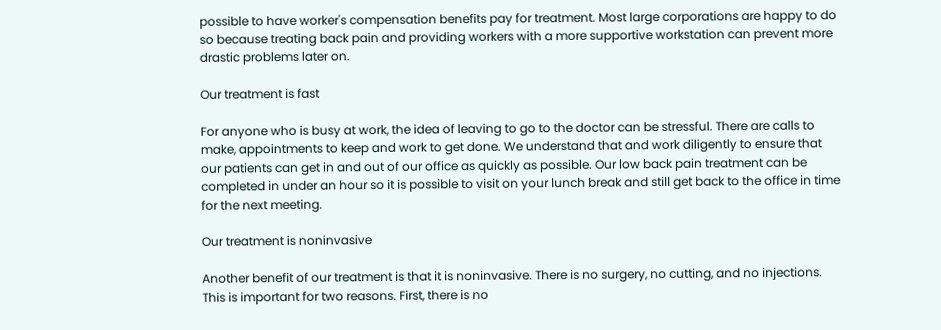possible to have worker's compensation benefits pay for treatment. Most large corporations are happy to do so because treating back pain and providing workers with a more supportive workstation can prevent more drastic problems later on.

Our treatment is fast

For anyone who is busy at work, the idea of leaving to go to the doctor can be stressful. There are calls to make, appointments to keep and work to get done. We understand that and work diligently to ensure that our patients can get in and out of our office as quickly as possible. Our low back pain treatment can be completed in under an hour so it is possible to visit on your lunch break and still get back to the office in time for the next meeting.

Our treatment is noninvasive

Another benefit of our treatment is that it is noninvasive. There is no surgery, no cutting, and no injections. This is important for two reasons. First, there is no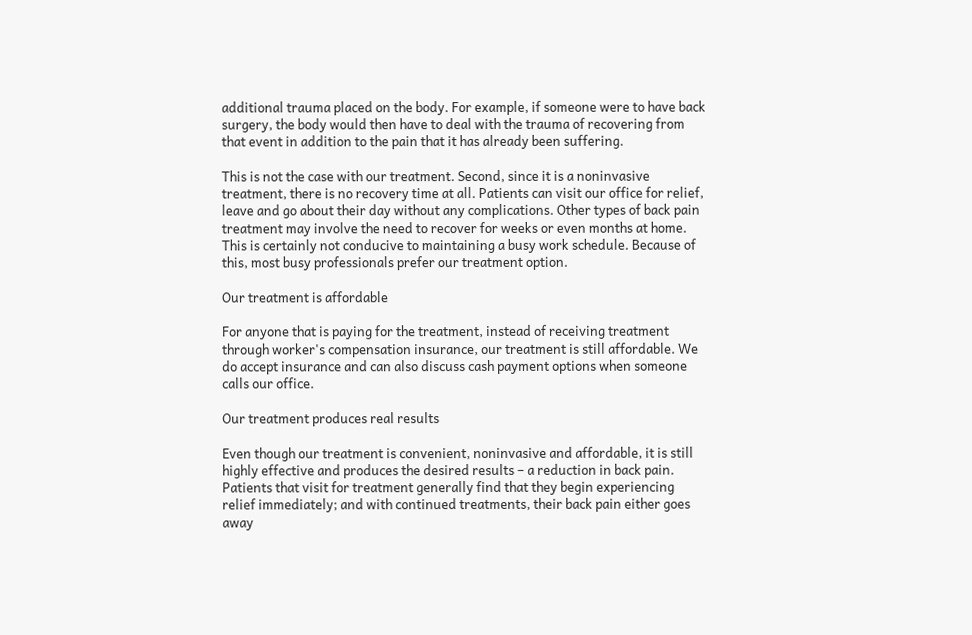additional trauma placed on the body. For example, if someone were to have back surgery, the body would then have to deal with the trauma of recovering from that event in addition to the pain that it has already been suffering.

This is not the case with our treatment. Second, since it is a noninvasive treatment, there is no recovery time at all. Patients can visit our office for relief, leave and go about their day without any complications. Other types of back pain treatment may involve the need to recover for weeks or even months at home. This is certainly not conducive to maintaining a busy work schedule. Because of this, most busy professionals prefer our treatment option.

Our treatment is affordable

For anyone that is paying for the treatment, instead of receiving treatment through worker's compensation insurance, our treatment is still affordable. We do accept insurance and can also discuss cash payment options when someone calls our office.

Our treatment produces real results

Even though our treatment is convenient, noninvasive and affordable, it is still highly effective and produces the desired results – a reduction in back pain. Patients that visit for treatment generally find that they begin experiencing relief immediately; and with continued treatments, their back pain either goes away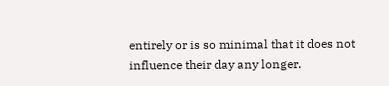entirely or is so minimal that it does not influence their day any longer.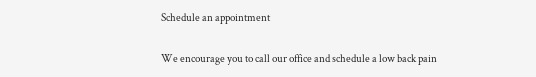Schedule an appointment

We encourage you to call our office and schedule a low back pain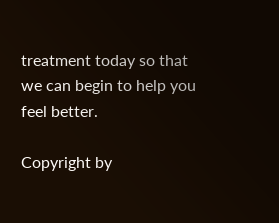treatment today so that we can begin to help you feel better.

Copyright by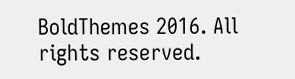BoldThemes 2016. All rights reserved.